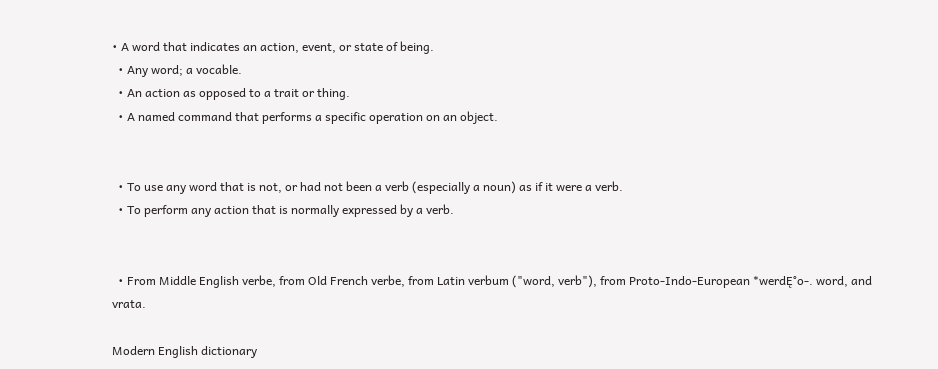• A word that indicates an action, event, or state of being.
  • Any word; a vocable.
  • An action as opposed to a trait or thing.
  • A named command that performs a specific operation on an object.


  • To use any word that is not, or had not been a verb (especially a noun) as if it were a verb.
  • To perform any action that is normally expressed by a verb.


  • From Middle English verbe, from Old French verbe, from Latin verbum ("word, verb"), from Proto-Indo-European *werdĘ°o-. word, and vrata.

Modern English dictionary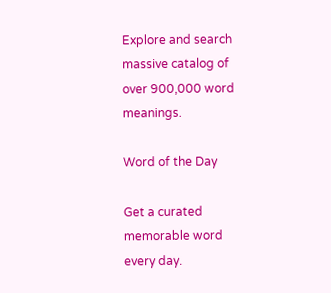Explore and search massive catalog of over 900,000 word meanings.

Word of the Day

Get a curated memorable word every day.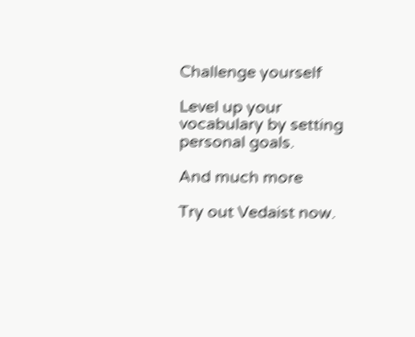Challenge yourself

Level up your vocabulary by setting personal goals.

And much more

Try out Vedaist now.